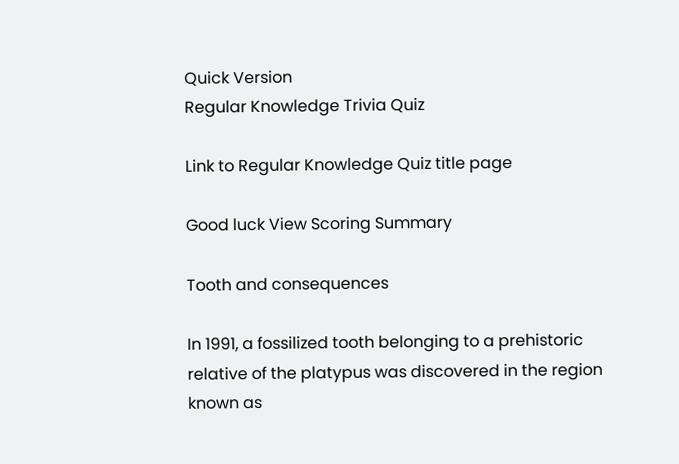Quick Version
Regular Knowledge Trivia Quiz

Link to Regular Knowledge Quiz title page

Good luck View Scoring Summary

Tooth and consequences

In 1991, a fossilized tooth belonging to a prehistoric relative of the platypus was discovered in the region known as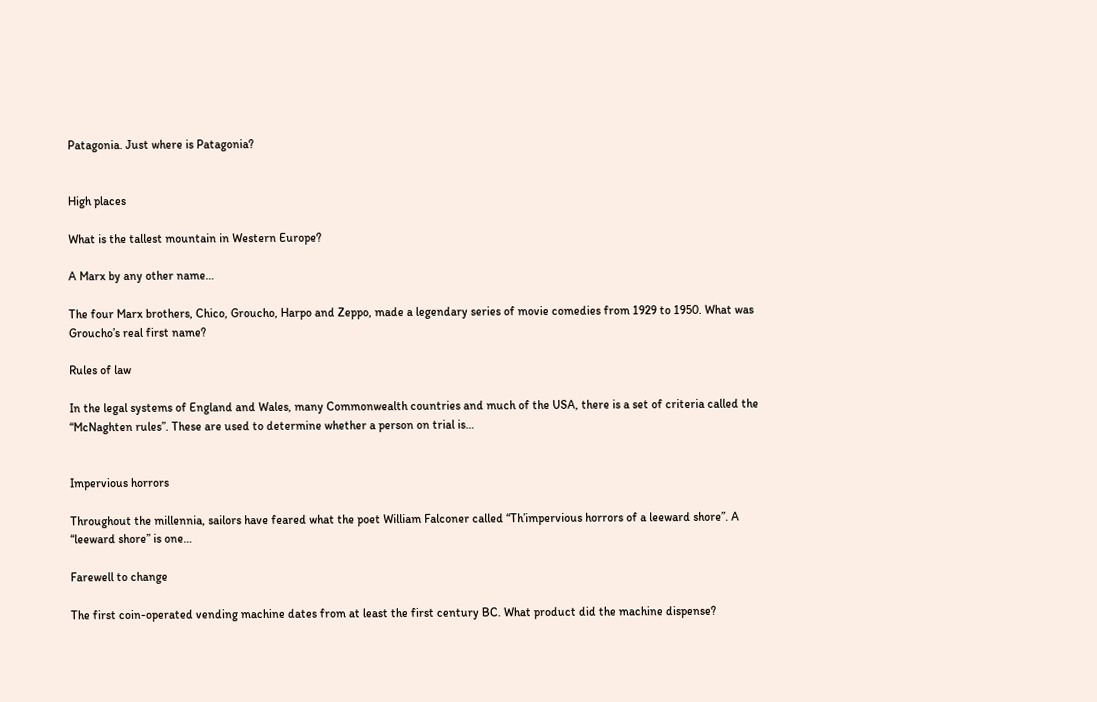Patagonia. Just where is Patagonia?


High places

What is the tallest mountain in Western Europe?

A Marx by any other name…

The four Marx brothers, Chico, Groucho, Harpo and Zeppo, made a legendary series of movie comedies from 1929 to 1950. What was Groucho’s real first name?

Rules of law

In the legal systems of England and Wales, many Commonwealth countries and much of the USA, there is a set of criteria called the “McNaghten rules”. These are used to determine whether a person on trial is…


Impervious horrors

Throughout the millennia, sailors have feared what the poet William Falconer called “Th’impervious horrors of a leeward shore”. A “leeward shore” is one…

Farewell to change

The first coin-operated vending machine dates from at least the first century BC. What product did the machine dispense?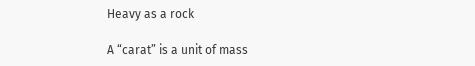Heavy as a rock

A “carat” is a unit of mass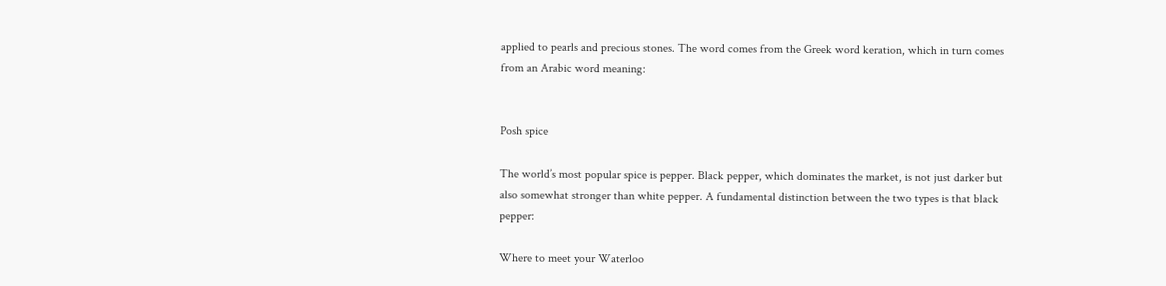applied to pearls and precious stones. The word comes from the Greek word keration, which in turn comes from an Arabic word meaning:


Posh spice

The world’s most popular spice is pepper. Black pepper, which dominates the market, is not just darker but also somewhat stronger than white pepper. A fundamental distinction between the two types is that black pepper:

Where to meet your Waterloo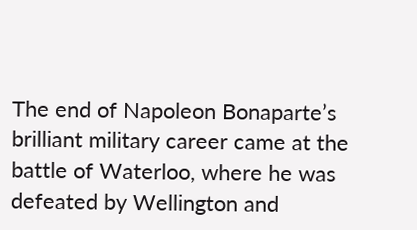The end of Napoleon Bonaparte’s brilliant military career came at the battle of Waterloo, where he was defeated by Wellington and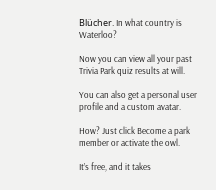Blücher. In what country is Waterloo?

Now you can view all your past Trivia Park quiz results at will.

You can also get a personal user profile and a custom avatar.

How? Just click Become a park member or activate the owl.

It’s free, and it takes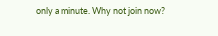only a minute. Why not join now?